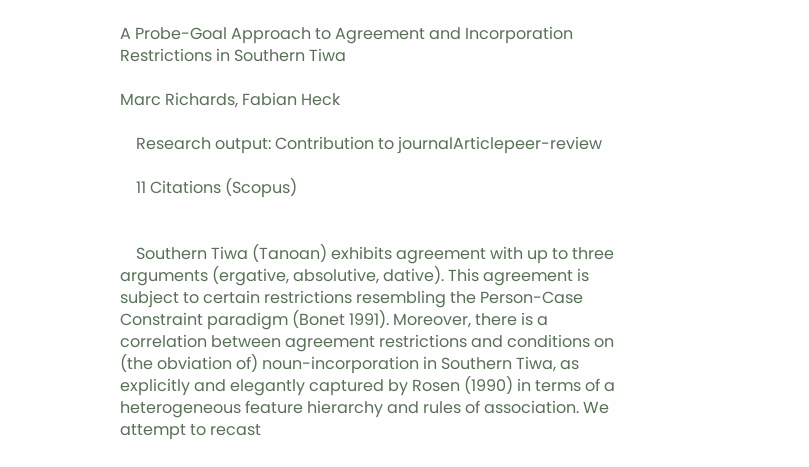A Probe-Goal Approach to Agreement and Incorporation Restrictions in Southern Tiwa

Marc Richards, Fabian Heck

    Research output: Contribution to journalArticlepeer-review

    11 Citations (Scopus)


    Southern Tiwa (Tanoan) exhibits agreement with up to three arguments (ergative, absolutive, dative). This agreement is subject to certain restrictions resembling the Person-Case Constraint paradigm (Bonet 1991). Moreover, there is a correlation between agreement restrictions and conditions on (the obviation of) noun-incorporation in Southern Tiwa, as explicitly and elegantly captured by Rosen (1990) in terms of a heterogeneous feature hierarchy and rules of association. We attempt to recast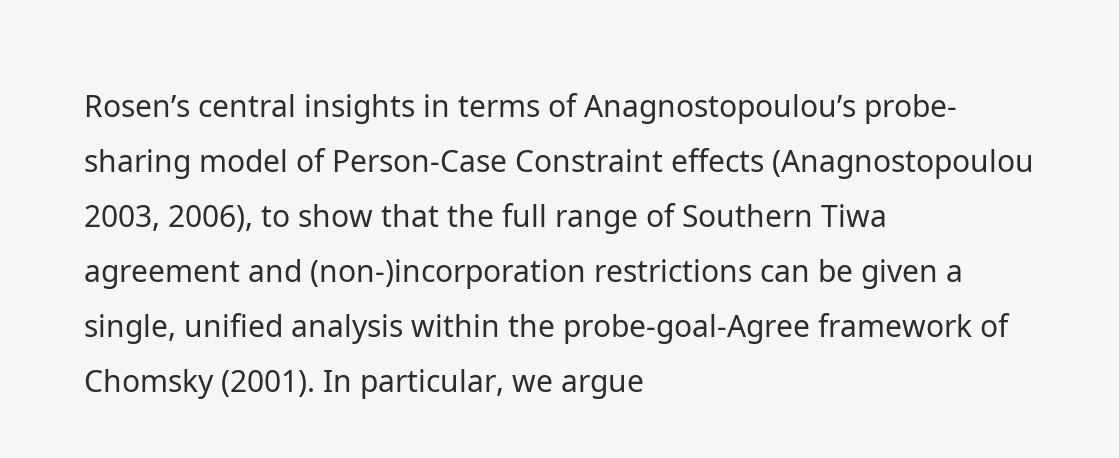Rosen’s central insights in terms of Anagnostopoulou’s probe-sharing model of Person-Case Constraint effects (Anagnostopoulou 2003, 2006), to show that the full range of Southern Tiwa agreement and (non-)incorporation restrictions can be given a single, unified analysis within the probe-goal-Agree framework of Chomsky (2001). In particular, we argue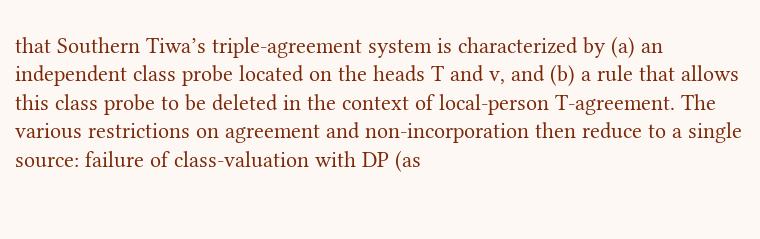that Southern Tiwa’s triple-agreement system is characterized by (a) an independent class probe located on the heads T and v, and (b) a rule that allows this class probe to be deleted in the context of local-person T-agreement. The various restrictions on agreement and non-incorporation then reduce to a single source: failure of class-valuation with DP (as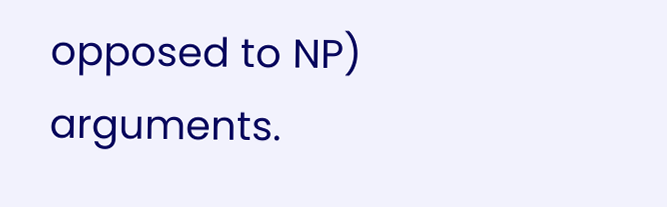opposed to NP) arguments.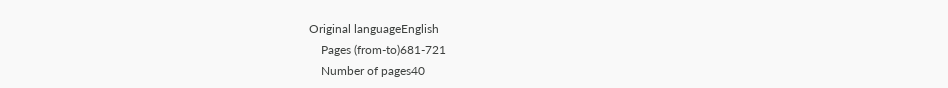Original languageEnglish
    Pages (from-to)681-721
    Number of pages40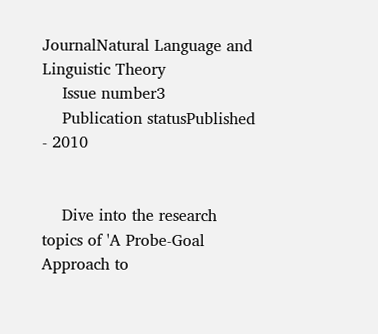JournalNatural Language and Linguistic Theory
    Issue number3
    Publication statusPublished - 2010


    Dive into the research topics of 'A Probe-Goal Approach to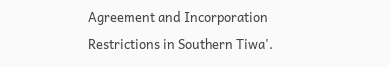Agreement and Incorporation Restrictions in Southern Tiwa'.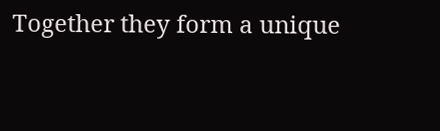Together they form a unique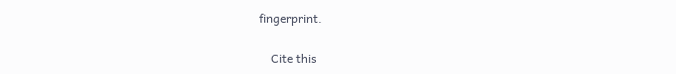fingerprint.

    Cite this